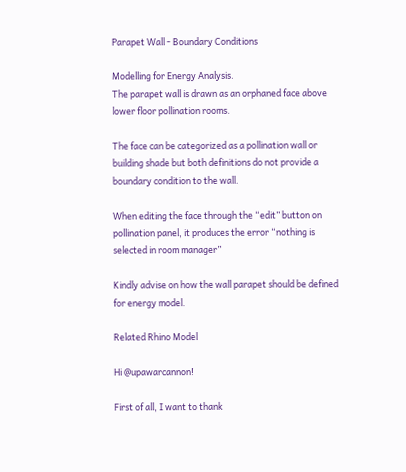Parapet Wall - Boundary Conditions

Modelling for Energy Analysis.
The parapet wall is drawn as an orphaned face above lower floor pollination rooms.

The face can be categorized as a pollination wall or building shade but both definitions do not provide a boundary condition to the wall.

When editing the face through the “edit” button on pollination panel, it produces the error “nothing is selected in room manager”

Kindly advise on how the wall parapet should be defined for energy model.

Related Rhino Model

Hi @upawarcannon!

First of all, I want to thank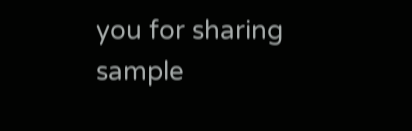you for sharing sample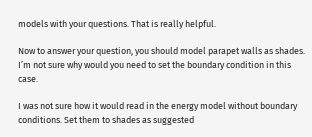models with your questions. That is really helpful.

Now to answer your question, you should model parapet walls as shades. I’m not sure why would you need to set the boundary condition in this case.

I was not sure how it would read in the energy model without boundary conditions. Set them to shades as suggested